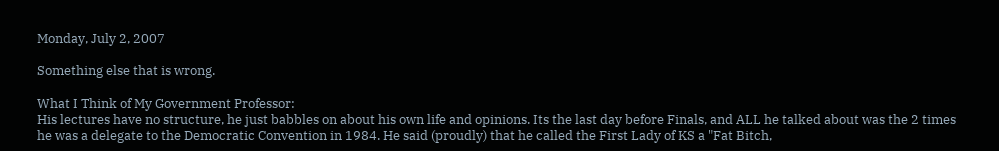Monday, July 2, 2007

Something else that is wrong.

What I Think of My Government Professor:
His lectures have no structure, he just babbles on about his own life and opinions. Its the last day before Finals, and ALL he talked about was the 2 times he was a delegate to the Democratic Convention in 1984. He said (proudly) that he called the First Lady of KS a "Fat Bitch,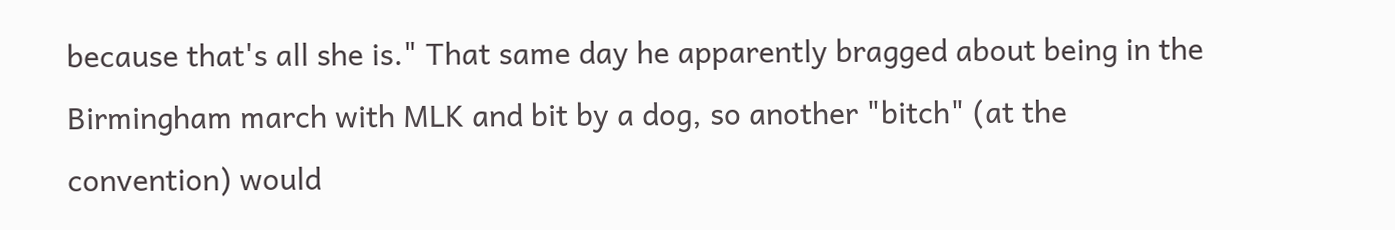because that's all she is." That same day he apparently bragged about being in the Birmingham march with MLK and bit by a dog, so another "bitch" (at the convention) would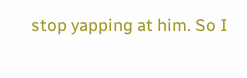stop yapping at him. So I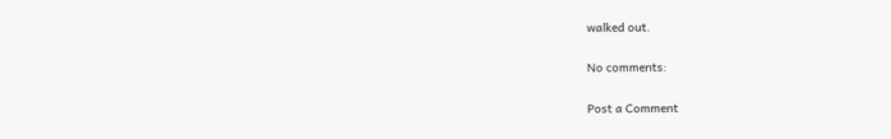walked out.

No comments:

Post a Comment